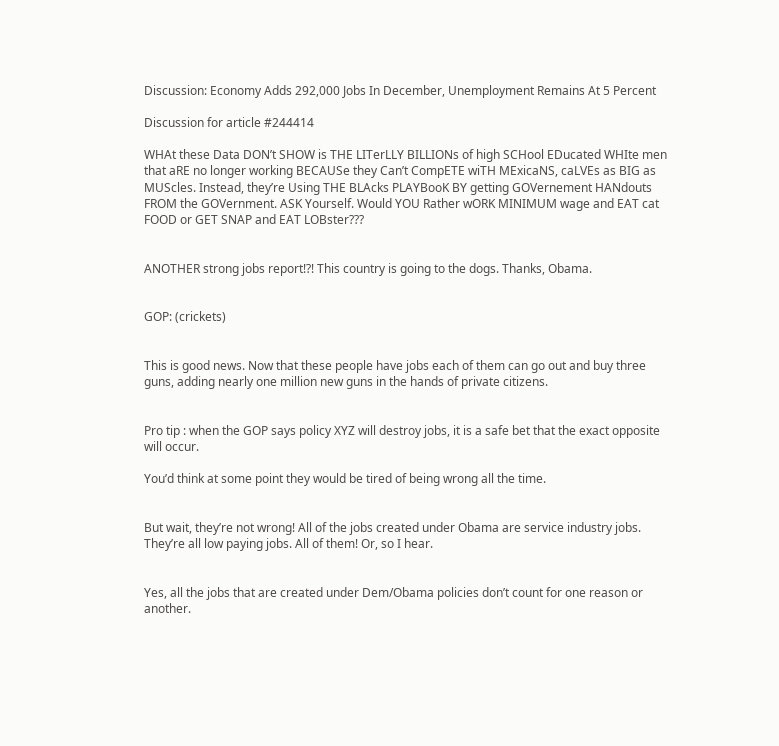Discussion: Economy Adds 292,000 Jobs In December, Unemployment Remains At 5 Percent

Discussion for article #244414

WHAt these Data DON’t SHOW is THE LITerLLY BILLIONs of high SCHool EDucated WHIte men that aRE no longer working BECAUSe they Can’t CompETE wiTH MExicaNS, caLVEs as BIG as MUScles. Instead, they’re Using THE BLAcks PLAYBooK BY getting GOVernement HANdouts FROM the GOVernment. ASK Yourself. Would YOU Rather wORK MINIMUM wage and EAT cat FOOD or GET SNAP and EAT LOBster???


ANOTHER strong jobs report!?! This country is going to the dogs. Thanks, Obama.


GOP: (crickets)


This is good news. Now that these people have jobs each of them can go out and buy three guns, adding nearly one million new guns in the hands of private citizens.


Pro tip : when the GOP says policy XYZ will destroy jobs, it is a safe bet that the exact opposite will occur.

You’d think at some point they would be tired of being wrong all the time.


But wait, they’re not wrong! All of the jobs created under Obama are service industry jobs. They’re all low paying jobs. All of them! Or, so I hear.


Yes, all the jobs that are created under Dem/Obama policies don’t count for one reason or another.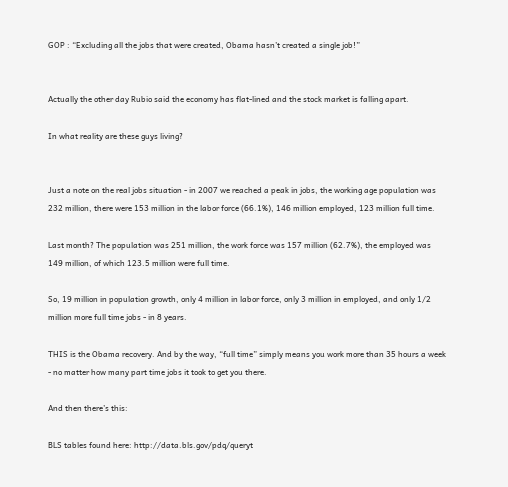GOP : “Excluding all the jobs that were created, Obama hasn’t created a single job!”


Actually the other day Rubio said the economy has flat-lined and the stock market is falling apart.

In what reality are these guys living?


Just a note on the real jobs situation - in 2007 we reached a peak in jobs, the working age population was 232 million, there were 153 million in the labor force (66.1%), 146 million employed, 123 million full time.

Last month? The population was 251 million, the work force was 157 million (62.7%), the employed was 149 million, of which 123.5 million were full time.

So, 19 million in population growth, only 4 million in labor force, only 3 million in employed, and only 1/2 million more full time jobs - in 8 years.

THIS is the Obama recovery. And by the way, “full time” simply means you work more than 35 hours a week - no matter how many part time jobs it took to get you there.

And then there’s this:

BLS tables found here: http://data.bls.gov/pdq/queryt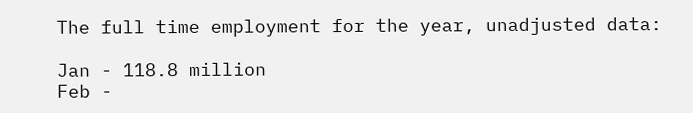The full time employment for the year, unadjusted data:

Jan - 118.8 million
Feb -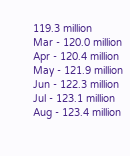119.3 million
Mar - 120.0 million
Apr - 120.4 million
May - 121.9 million
Jun - 122.3 million
Jul - 123.1 million
Aug - 123.4 million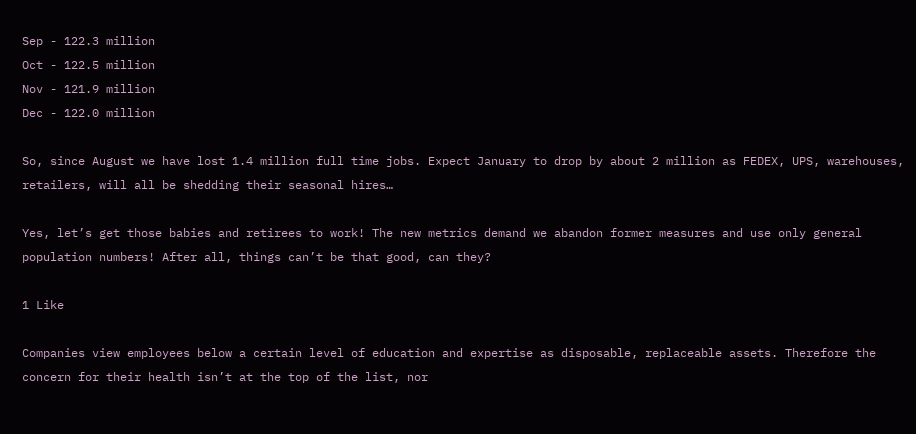Sep - 122.3 million
Oct - 122.5 million
Nov - 121.9 million
Dec - 122.0 million

So, since August we have lost 1.4 million full time jobs. Expect January to drop by about 2 million as FEDEX, UPS, warehouses, retailers, will all be shedding their seasonal hires…

Yes, let’s get those babies and retirees to work! The new metrics demand we abandon former measures and use only general population numbers! After all, things can’t be that good, can they?

1 Like

Companies view employees below a certain level of education and expertise as disposable, replaceable assets. Therefore the concern for their health isn’t at the top of the list, nor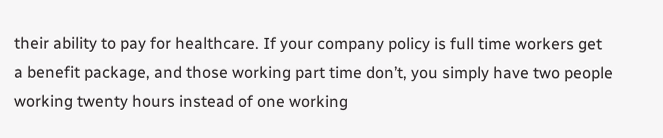their ability to pay for healthcare. If your company policy is full time workers get a benefit package, and those working part time don’t, you simply have two people working twenty hours instead of one working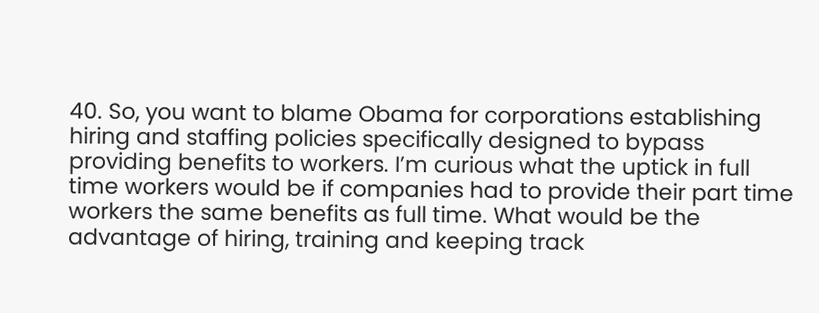40. So, you want to blame Obama for corporations establishing hiring and staffing policies specifically designed to bypass providing benefits to workers. I’m curious what the uptick in full time workers would be if companies had to provide their part time workers the same benefits as full time. What would be the advantage of hiring, training and keeping track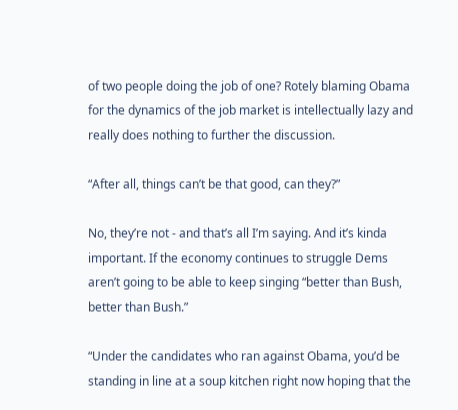of two people doing the job of one? Rotely blaming Obama for the dynamics of the job market is intellectually lazy and really does nothing to further the discussion.

“After all, things can’t be that good, can they?”

No, they’re not - and that’s all I’m saying. And it’s kinda important. If the economy continues to struggle Dems aren’t going to be able to keep singing “better than Bush, better than Bush.”

“Under the candidates who ran against Obama, you’d be standing in line at a soup kitchen right now hoping that the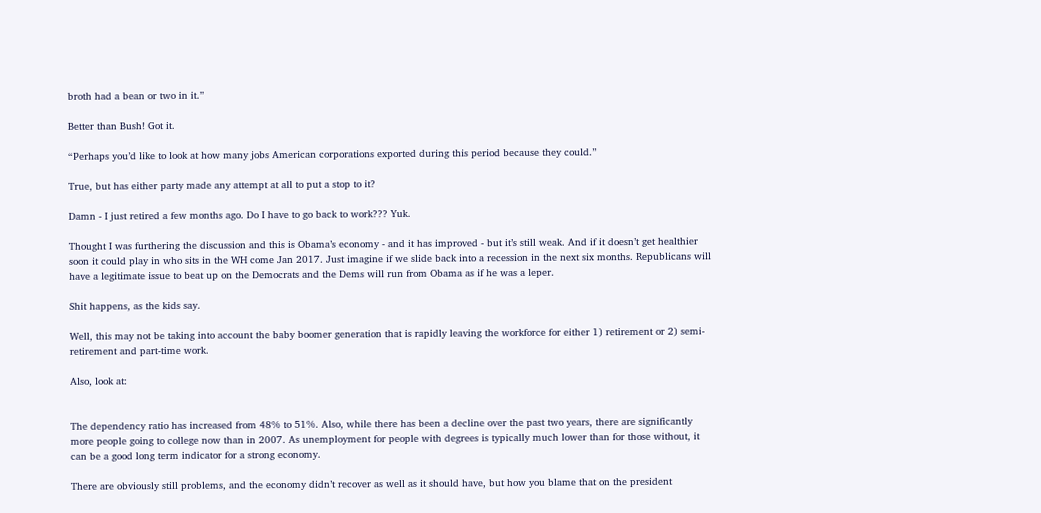broth had a bean or two in it.”

Better than Bush! Got it.

“Perhaps you’d like to look at how many jobs American corporations exported during this period because they could.”

True, but has either party made any attempt at all to put a stop to it?

Damn - I just retired a few months ago. Do I have to go back to work??? Yuk.

Thought I was furthering the discussion and this is Obama’s economy - and it has improved - but it’s still weak. And if it doesn’t get healthier soon it could play in who sits in the WH come Jan 2017. Just imagine if we slide back into a recession in the next six months. Republicans will have a legitimate issue to beat up on the Democrats and the Dems will run from Obama as if he was a leper.

Shit happens, as the kids say.

Well, this may not be taking into account the baby boomer generation that is rapidly leaving the workforce for either 1) retirement or 2) semi-retirement and part-time work.

Also, look at:


The dependency ratio has increased from 48% to 51%. Also, while there has been a decline over the past two years, there are significantly more people going to college now than in 2007. As unemployment for people with degrees is typically much lower than for those without, it can be a good long term indicator for a strong economy.

There are obviously still problems, and the economy didn’t recover as well as it should have, but how you blame that on the president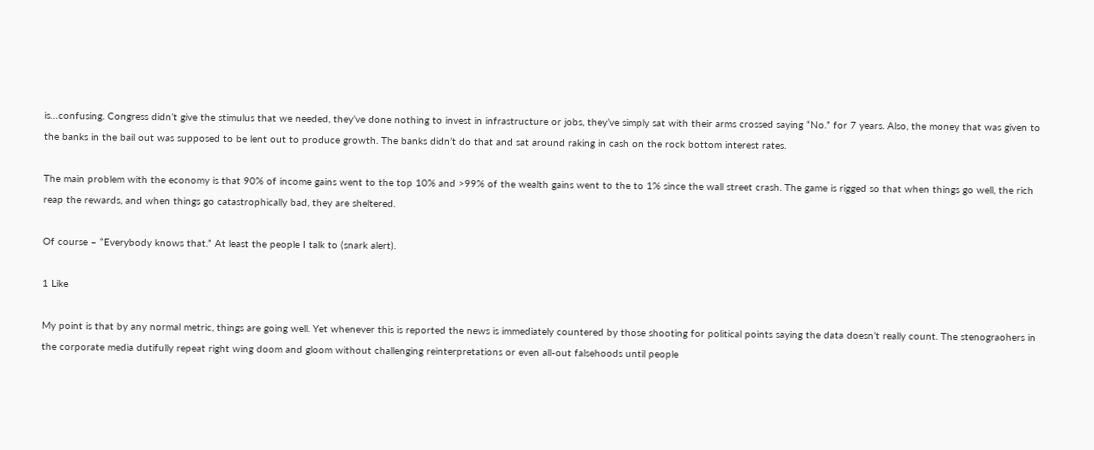is…confusing. Congress didn’t give the stimulus that we needed, they’ve done nothing to invest in infrastructure or jobs, they’ve simply sat with their arms crossed saying “No.” for 7 years. Also, the money that was given to the banks in the bail out was supposed to be lent out to produce growth. The banks didn’t do that and sat around raking in cash on the rock bottom interest rates.

The main problem with the economy is that 90% of income gains went to the top 10% and >99% of the wealth gains went to the to 1% since the wall street crash. The game is rigged so that when things go well, the rich reap the rewards, and when things go catastrophically bad, they are sheltered.

Of course – “Everybody knows that.” At least the people I talk to (snark alert).

1 Like

My point is that by any normal metric, things are going well. Yet whenever this is reported the news is immediately countered by those shooting for political points saying the data doesn’t really count. The stenograohers in the corporate media dutifully repeat right wing doom and gloom without challenging reinterpretations or even all-out falsehoods until people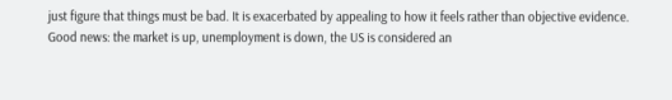just figure that things must be bad. It is exacerbated by appealing to how it feels rather than objective evidence. Good news: the market is up, unemployment is down, the US is considered an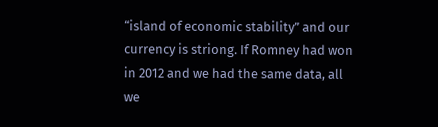“island of economic stability” and our currency is striong. If Romney had won in 2012 and we had the same data, all we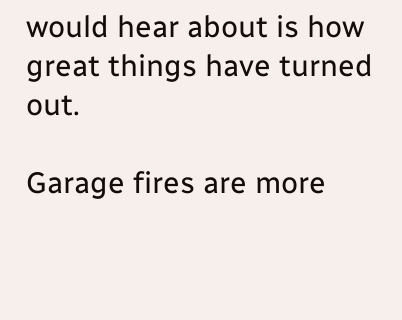would hear about is how great things have turned out.

Garage fires are more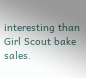interesting than Girl Scout bake sales.